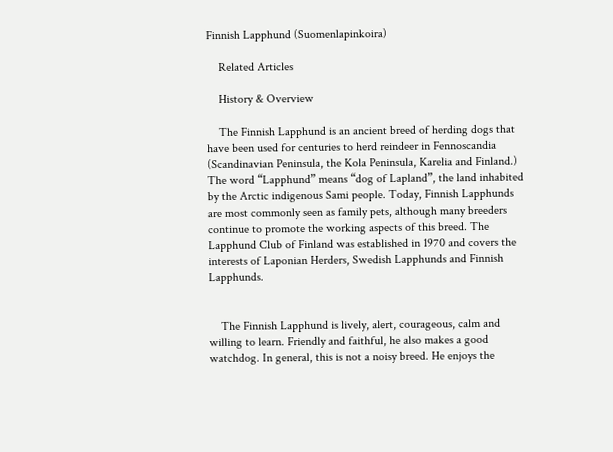Finnish Lapphund (Suomenlapinkoira)

    Related Articles

    History & Overview

    The Finnish Lapphund is an ancient breed of herding dogs that have been used for centuries to herd reindeer in Fennoscandia (Scandinavian Peninsula, the Kola Peninsula, Karelia and Finland.) The word “Lapphund” means “dog of Lapland”, the land inhabited by the Arctic indigenous Sami people. Today, Finnish Lapphunds are most commonly seen as family pets, although many breeders continue to promote the working aspects of this breed. The Lapphund Club of Finland was established in 1970 and covers the interests of Laponian Herders, Swedish Lapphunds and Finnish Lapphunds.


    The Finnish Lapphund is lively, alert, courageous, calm and willing to learn. Friendly and faithful, he also makes a good watchdog. In general, this is not a noisy breed. He enjoys the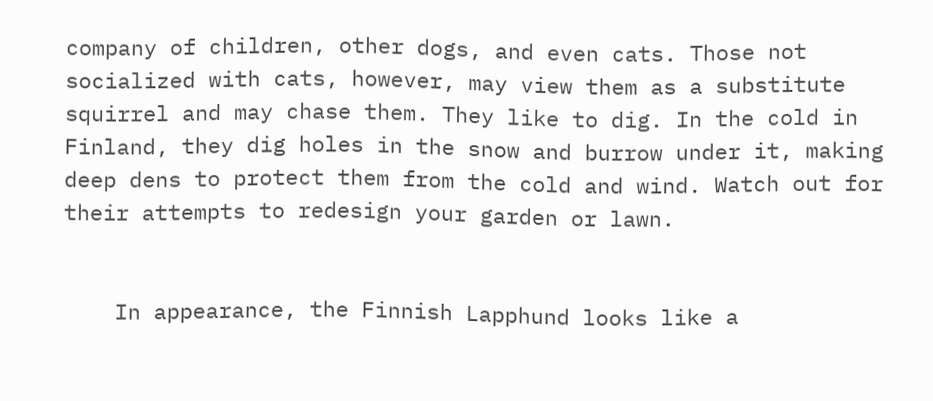company of children, other dogs, and even cats. Those not socialized with cats, however, may view them as a substitute squirrel and may chase them. They like to dig. In the cold in Finland, they dig holes in the snow and burrow under it, making deep dens to protect them from the cold and wind. Watch out for their attempts to redesign your garden or lawn.


    In appearance, the Finnish Lapphund looks like a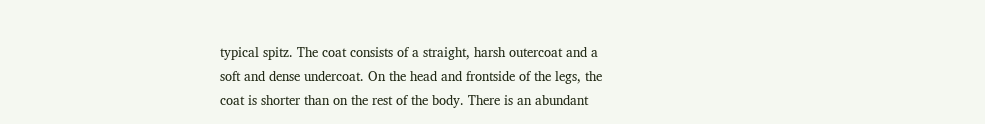typical spitz. The coat consists of a straight, harsh outercoat and a soft and dense undercoat. On the head and frontside of the legs, the coat is shorter than on the rest of the body. There is an abundant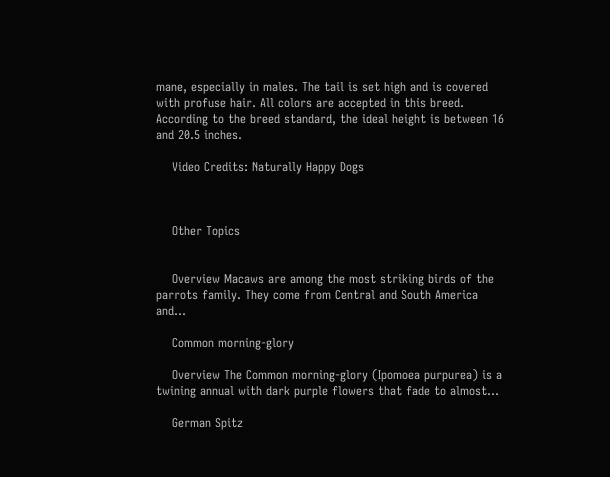mane, especially in males. The tail is set high and is covered with profuse hair. All colors are accepted in this breed. According to the breed standard, the ideal height is between 16 and 20.5 inches.

    Video Credits: Naturally Happy Dogs



    Other Topics


    Overview Macaws are among the most striking birds of the parrots family. They come from Central and South America and...

    Common morning-glory

    Overview The Common morning-glory (Ipomoea purpurea) is a twining annual with dark purple flowers that fade to almost...

    German Spitz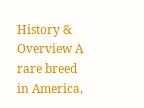History & Overview A rare breed in America,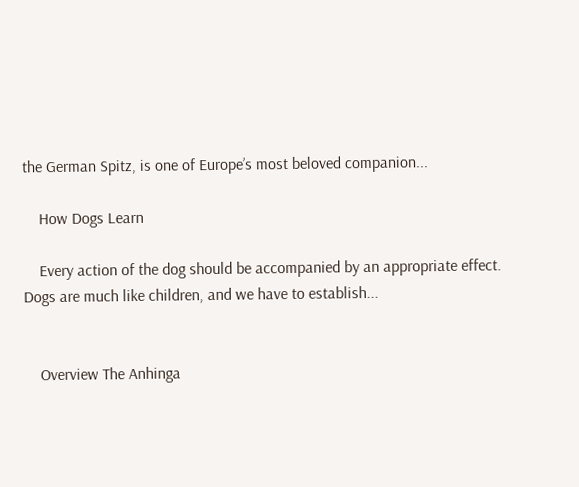the German Spitz, is one of Europe’s most beloved companion...

    How Dogs Learn

    Every action of the dog should be accompanied by an appropriate effect. Dogs are much like children, and we have to establish...


    Overview The Anhinga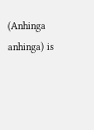(Anhinga anhinga) is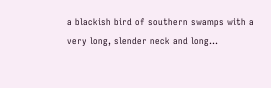a blackish bird of southern swamps with a very long, slender neck and long...